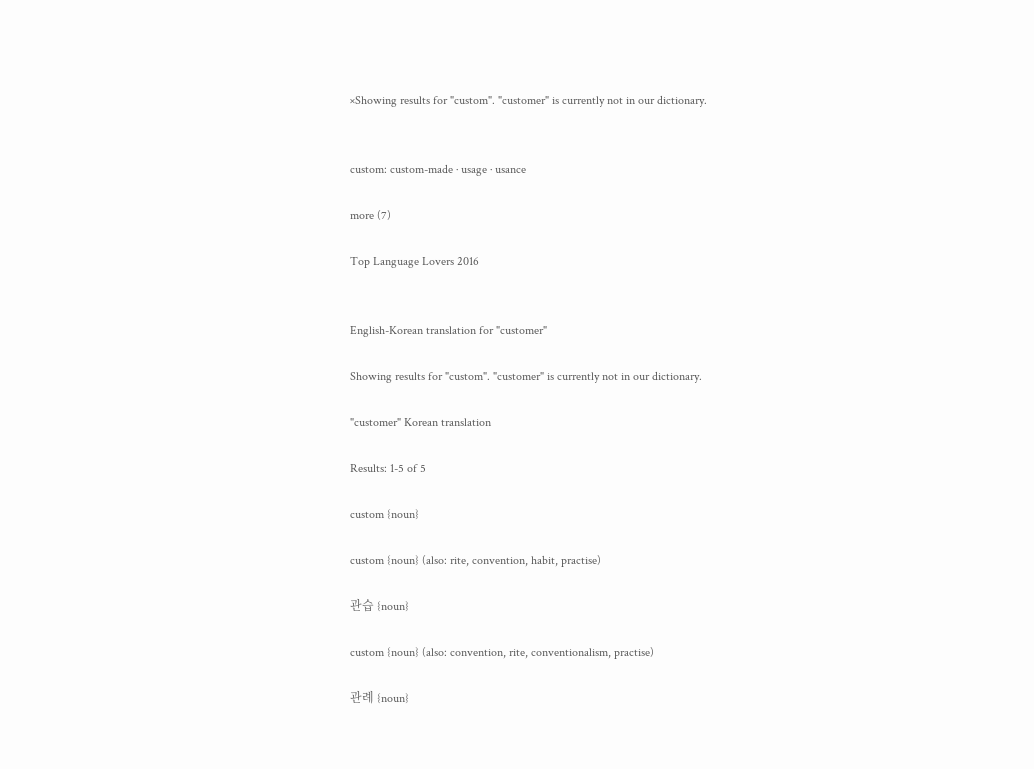×Showing results for "custom". "customer" is currently not in our dictionary.


custom: custom-made · usage · usance

more (7)

Top Language Lovers 2016


English-Korean translation for "customer"

Showing results for "custom". "customer" is currently not in our dictionary.

"customer" Korean translation

Results: 1-5 of 5

custom {noun}

custom {noun} (also: rite, convention, habit, practise)

관습 {noun}

custom {noun} (also: convention, rite, conventionalism, practise)

관례 {noun}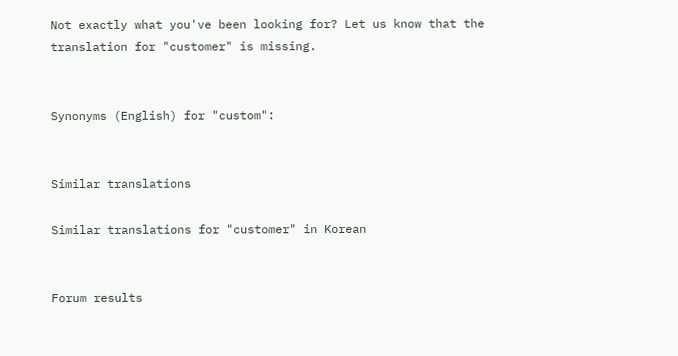Not exactly what you've been looking for? Let us know that the translation for "customer" is missing.


Synonyms (English) for "custom":


Similar translations

Similar translations for "customer" in Korean


Forum results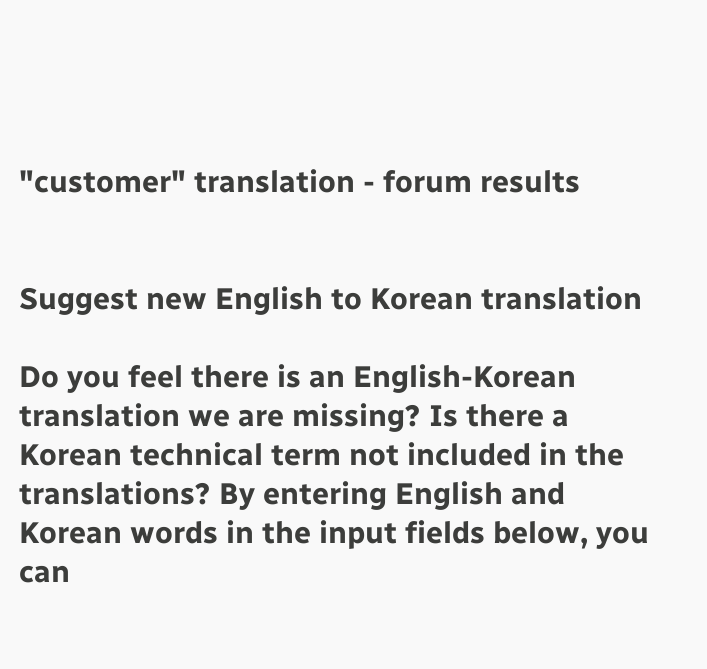"customer" translation - forum results


Suggest new English to Korean translation

Do you feel there is an English-Korean translation we are missing? Is there a Korean technical term not included in the translations? By entering English and Korean words in the input fields below, you can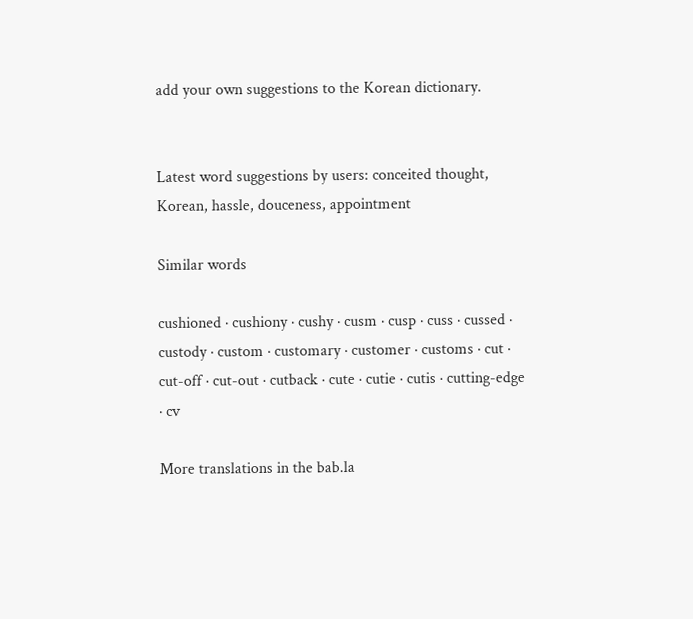add your own suggestions to the Korean dictionary.


Latest word suggestions by users: conceited thought, Korean, hassle, douceness, appointment

Similar words

cushioned · cushiony · cushy · cusm · cusp · cuss · cussed · custody · custom · customary · customer · customs · cut · cut-off · cut-out · cutback · cute · cutie · cutis · cutting-edge · cv

More translations in the bab.la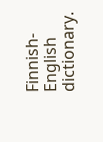Finnish-English dictionary.